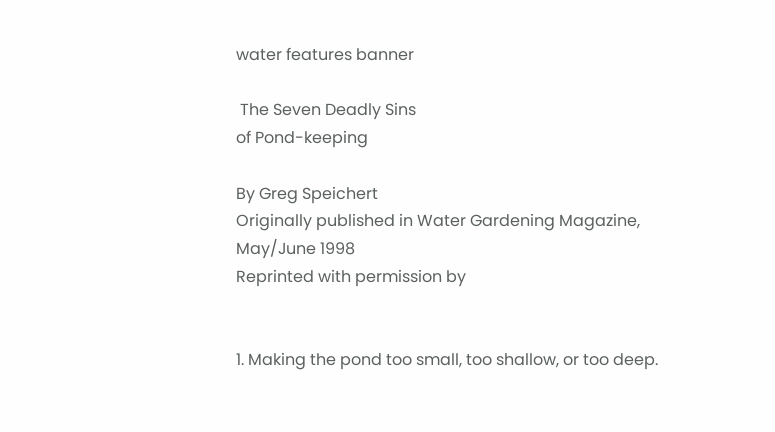water features banner

 The Seven Deadly Sins
of Pond-keeping

By Greg Speichert
Originally published in Water Gardening Magazine, May/June 1998
Reprinted with permission by


1. Making the pond too small, too shallow, or too deep.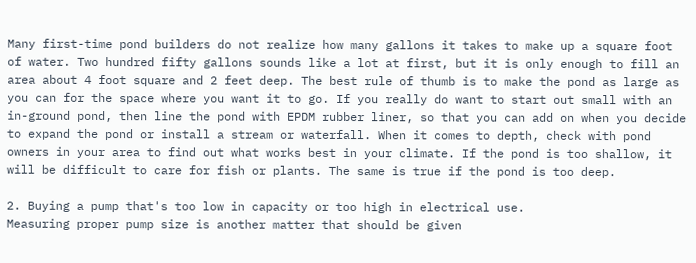Many first-time pond builders do not realize how many gallons it takes to make up a square foot of water. Two hundred fifty gallons sounds like a lot at first, but it is only enough to fill an area about 4 foot square and 2 feet deep. The best rule of thumb is to make the pond as large as you can for the space where you want it to go. If you really do want to start out small with an in-ground pond, then line the pond with EPDM rubber liner, so that you can add on when you decide to expand the pond or install a stream or waterfall. When it comes to depth, check with pond owners in your area to find out what works best in your climate. If the pond is too shallow, it will be difficult to care for fish or plants. The same is true if the pond is too deep.

2. Buying a pump that's too low in capacity or too high in electrical use.
Measuring proper pump size is another matter that should be given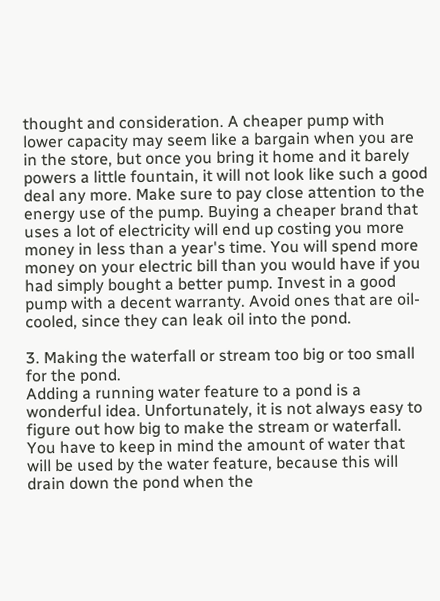thought and consideration. A cheaper pump with lower capacity may seem like a bargain when you are in the store, but once you bring it home and it barely powers a little fountain, it will not look like such a good deal any more. Make sure to pay close attention to the energy use of the pump. Buying a cheaper brand that uses a lot of electricity will end up costing you more money in less than a year's time. You will spend more money on your electric bill than you would have if you had simply bought a better pump. Invest in a good pump with a decent warranty. Avoid ones that are oil-cooled, since they can leak oil into the pond.

3. Making the waterfall or stream too big or too small for the pond.
Adding a running water feature to a pond is a wonderful idea. Unfortunately, it is not always easy to figure out how big to make the stream or waterfall. You have to keep in mind the amount of water that will be used by the water feature, because this will drain down the pond when the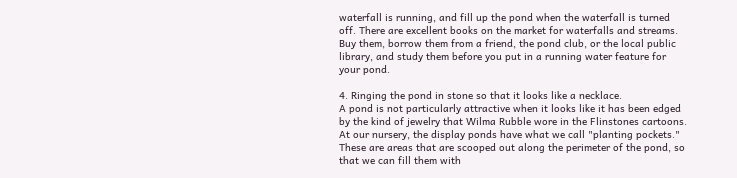waterfall is running, and fill up the pond when the waterfall is turned off. There are excellent books on the market for waterfalls and streams. Buy them, borrow them from a friend, the pond club, or the local public library, and study them before you put in a running water feature for your pond.

4. Ringing the pond in stone so that it looks like a necklace.
A pond is not particularly attractive when it looks like it has been edged by the kind of jewelry that Wilma Rubble wore in the Flinstones cartoons. At our nursery, the display ponds have what we call "planting pockets." These are areas that are scooped out along the perimeter of the pond, so that we can fill them with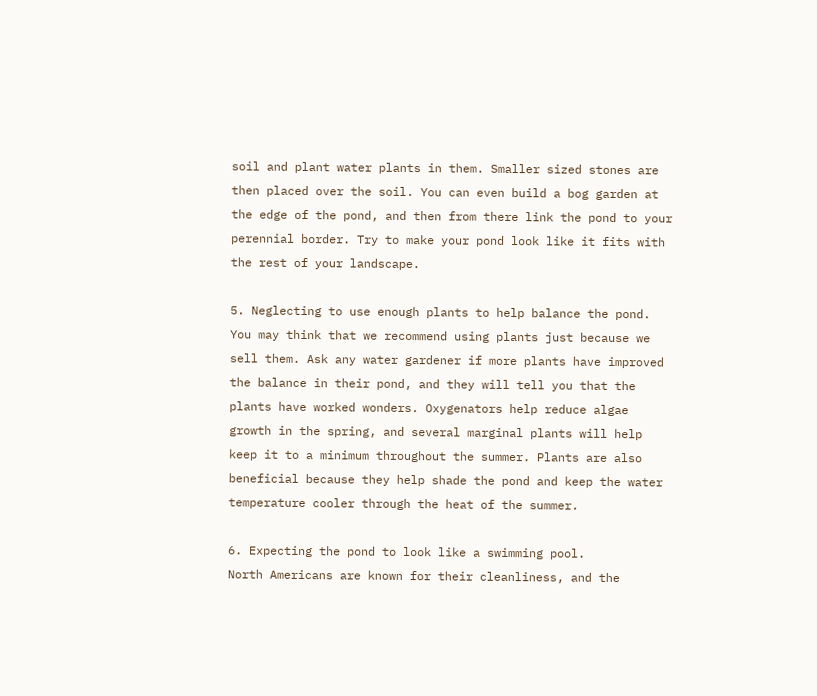soil and plant water plants in them. Smaller sized stones are then placed over the soil. You can even build a bog garden at the edge of the pond, and then from there link the pond to your perennial border. Try to make your pond look like it fits with the rest of your landscape.

5. Neglecting to use enough plants to help balance the pond.
You may think that we recommend using plants just because we sell them. Ask any water gardener if more plants have improved the balance in their pond, and they will tell you that the plants have worked wonders. Oxygenators help reduce algae growth in the spring, and several marginal plants will help keep it to a minimum throughout the summer. Plants are also beneficial because they help shade the pond and keep the water temperature cooler through the heat of the summer.

6. Expecting the pond to look like a swimming pool.
North Americans are known for their cleanliness, and the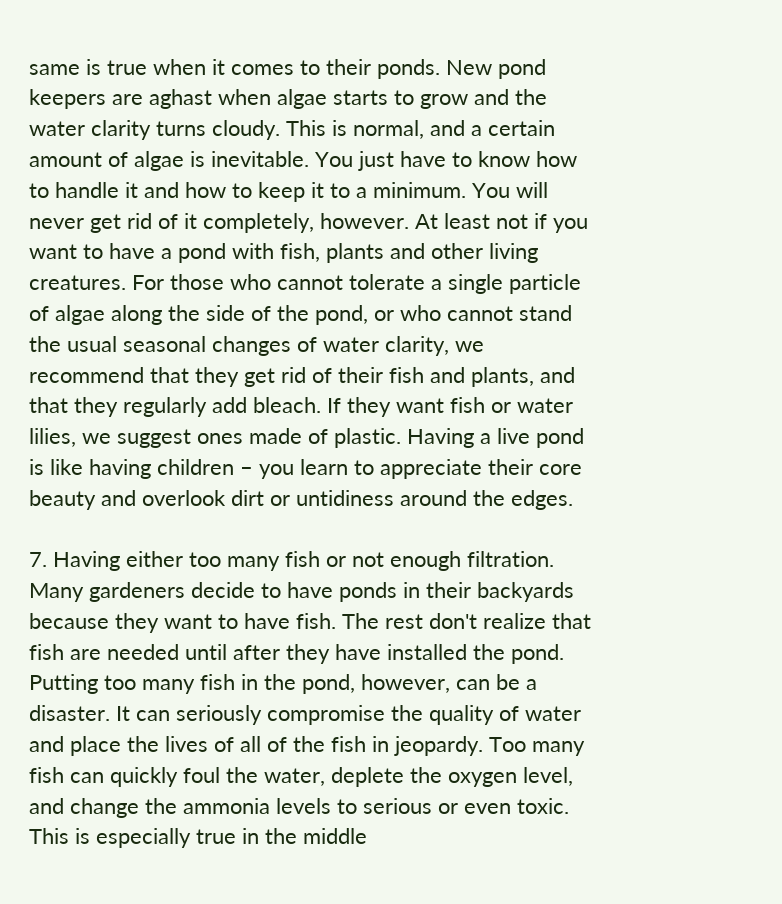same is true when it comes to their ponds. New pond keepers are aghast when algae starts to grow and the water clarity turns cloudy. This is normal, and a certain amount of algae is inevitable. You just have to know how to handle it and how to keep it to a minimum. You will never get rid of it completely, however. At least not if you want to have a pond with fish, plants and other living creatures. For those who cannot tolerate a single particle of algae along the side of the pond, or who cannot stand the usual seasonal changes of water clarity, we recommend that they get rid of their fish and plants, and that they regularly add bleach. If they want fish or water lilies, we suggest ones made of plastic. Having a live pond is like having children – you learn to appreciate their core beauty and overlook dirt or untidiness around the edges.

7. Having either too many fish or not enough filtration.
Many gardeners decide to have ponds in their backyards because they want to have fish. The rest don't realize that fish are needed until after they have installed the pond. Putting too many fish in the pond, however, can be a disaster. It can seriously compromise the quality of water and place the lives of all of the fish in jeopardy. Too many fish can quickly foul the water, deplete the oxygen level, and change the ammonia levels to serious or even toxic. This is especially true in the middle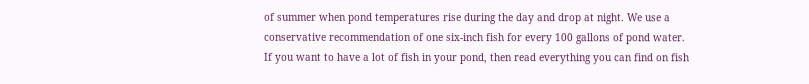of summer when pond temperatures rise during the day and drop at night. We use a conservative recommendation of one six-inch fish for every 100 gallons of pond water. If you want to have a lot of fish in your pond, then read everything you can find on fish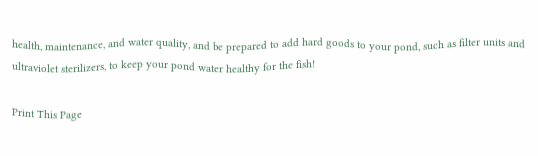health, maintenance, and water quality, and be prepared to add hard goods to your pond, such as filter units and ultraviolet sterilizers, to keep your pond water healthy for the fish!

Print This Page